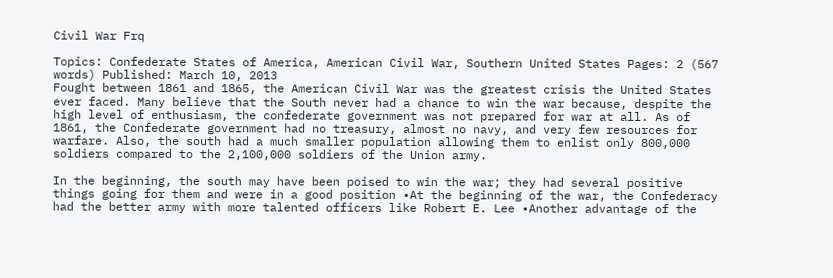Civil War Frq

Topics: Confederate States of America, American Civil War, Southern United States Pages: 2 (567 words) Published: March 10, 2013
Fought between 1861 and 1865, the American Civil War was the greatest crisis the United States ever faced. Many believe that the South never had a chance to win the war because, despite the high level of enthusiasm, the confederate government was not prepared for war at all. As of 1861, the Confederate government had no treasury, almost no navy, and very few resources for warfare. Also, the south had a much smaller population allowing them to enlist only 800,000 soldiers compared to the 2,100,000 soldiers of the Union army.

In the beginning, the south may have been poised to win the war; they had several positive things going for them and were in a good position •At the beginning of the war, the Confederacy had the better army with more talented officers like Robert E. Lee •Another advantage of the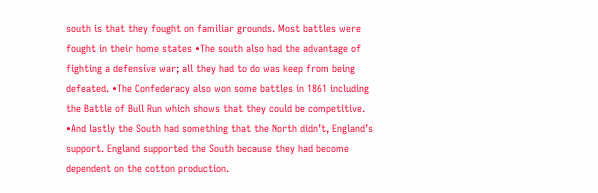south is that they fought on familiar grounds. Most battles were fought in their home states •The south also had the advantage of fighting a defensive war; all they had to do was keep from being defeated. •The Confederacy also won some battles in 1861 including the Battle of Bull Run which shows that they could be competitive. •And lastly the South had something that the North didn’t, England’s support. England supported the South because they had become dependent on the cotton production.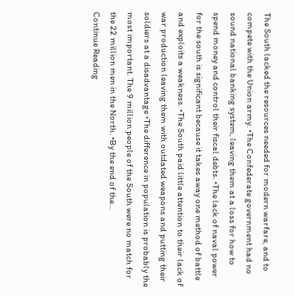The South lacked the resources needed for modern warfare, and to compete with the Union army. •The Confederate government had no sound national banking system, leaving them at a loss for how to spend money and control their fiscal debts. •The lack of naval power for the south is significant because it takes away one method of battle and exploits a weakness. •The South paid little attention to their lack of war production leaving them with outdated weapons and putting their soldiers at a disadvantage •The difference in population is probably the most important. The 9 million people of the South were no match for the 22 million men in the North. •By the end of the...
Continue Reading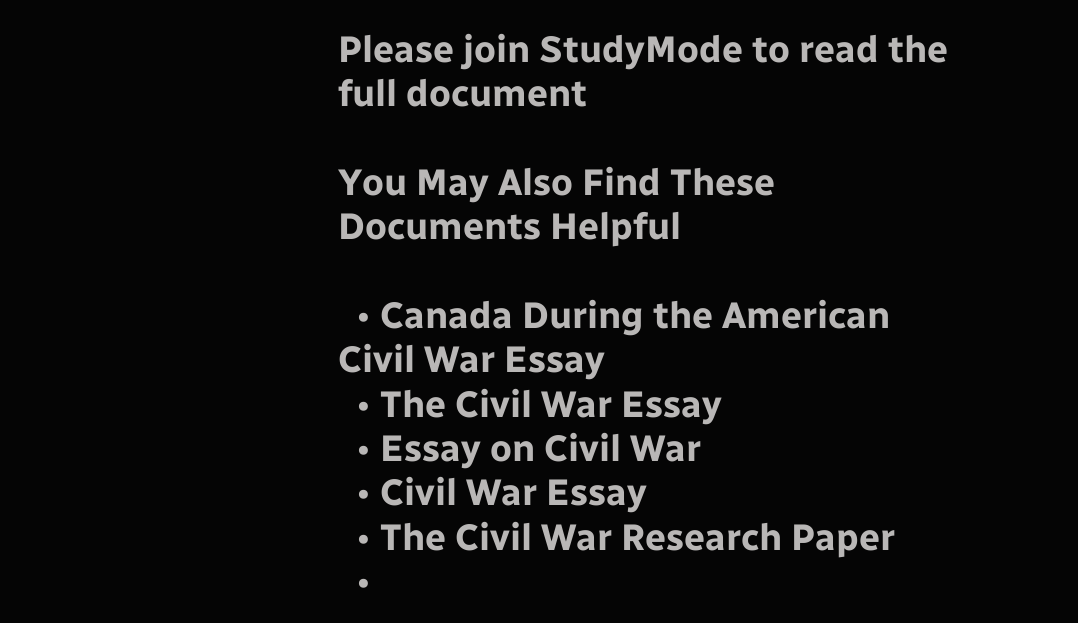Please join StudyMode to read the full document

You May Also Find These Documents Helpful

  • Canada During the American Civil War Essay
  • The Civil War Essay
  • Essay on Civil War
  • Civil War Essay
  • The Civil War Research Paper
  •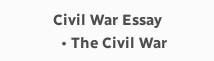Civil War Essay
  • The Civil War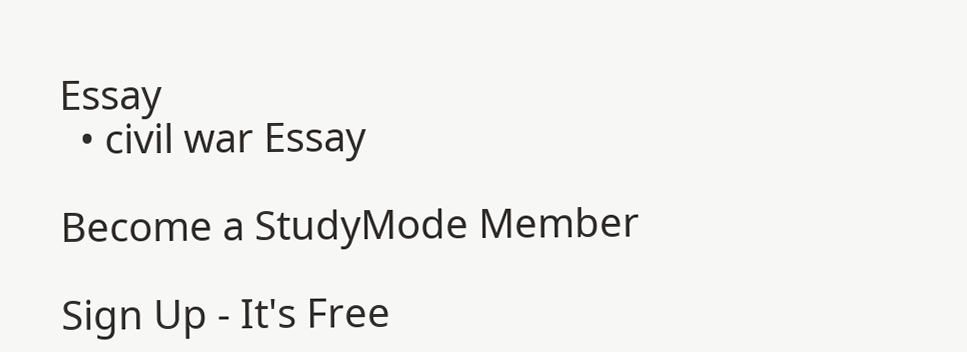Essay
  • civil war Essay

Become a StudyMode Member

Sign Up - It's Free